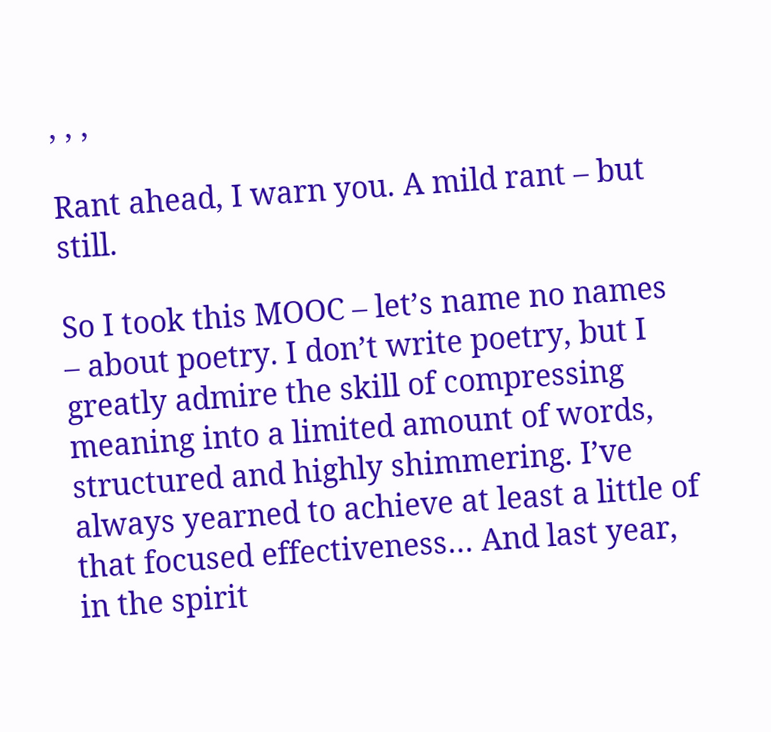, , ,

Rant ahead, I warn you. A mild rant – but still.

So I took this MOOC – let’s name no names – about poetry. I don’t write poetry, but I greatly admire the skill of compressing meaning into a limited amount of words, structured and highly shimmering. I’ve always yearned to achieve at least a little of that focused effectiveness… And last year, in the spirit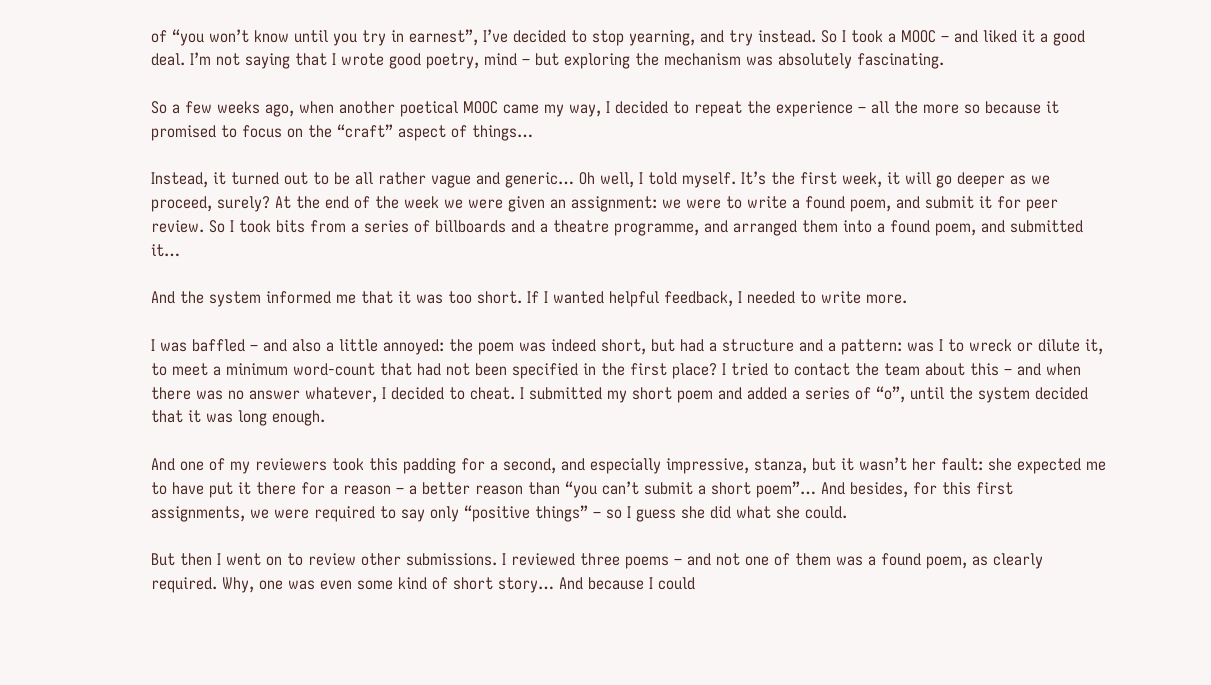of “you won’t know until you try in earnest”, I’ve decided to stop yearning, and try instead. So I took a MOOC – and liked it a good deal. I’m not saying that I wrote good poetry, mind – but exploring the mechanism was absolutely fascinating.

So a few weeks ago, when another poetical MOOC came my way, I decided to repeat the experience – all the more so because it promised to focus on the “craft” aspect of things…

Instead, it turned out to be all rather vague and generic… Oh well, I told myself. It’s the first week, it will go deeper as we proceed, surely? At the end of the week we were given an assignment: we were to write a found poem, and submit it for peer review. So I took bits from a series of billboards and a theatre programme, and arranged them into a found poem, and submitted it…

And the system informed me that it was too short. If I wanted helpful feedback, I needed to write more.

I was baffled – and also a little annoyed: the poem was indeed short, but had a structure and a pattern: was I to wreck or dilute it, to meet a minimum word-count that had not been specified in the first place? I tried to contact the team about this – and when there was no answer whatever, I decided to cheat. I submitted my short poem and added a series of “o”, until the system decided that it was long enough.

And one of my reviewers took this padding for a second, and especially impressive, stanza, but it wasn’t her fault: she expected me to have put it there for a reason – a better reason than “you can’t submit a short poem”… And besides, for this first assignments, we were required to say only “positive things” – so I guess she did what she could.

But then I went on to review other submissions. I reviewed three poems – and not one of them was a found poem, as clearly required. Why, one was even some kind of short story… And because I could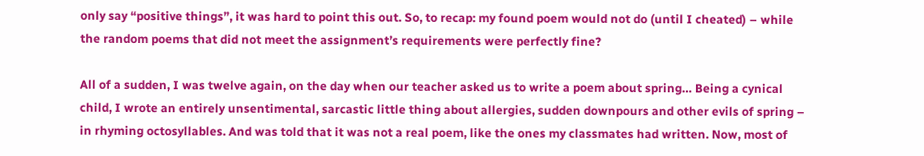only say “positive things”, it was hard to point this out. So, to recap: my found poem would not do (until I cheated) – while the random poems that did not meet the assignment’s requirements were perfectly fine?

All of a sudden, I was twelve again, on the day when our teacher asked us to write a poem about spring… Being a cynical child, I wrote an entirely unsentimental, sarcastic little thing about allergies, sudden downpours and other evils of spring – in rhyming octosyllables. And was told that it was not a real poem, like the ones my classmates had written. Now, most of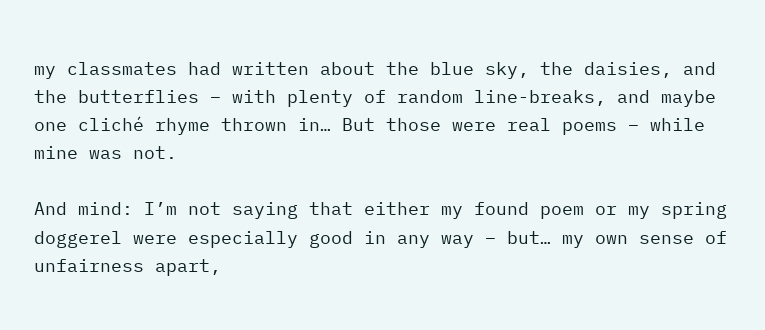my classmates had written about the blue sky, the daisies, and the butterflies – with plenty of random line-breaks, and maybe one cliché rhyme thrown in… But those were real poems – while mine was not.

And mind: I’m not saying that either my found poem or my spring doggerel were especially good in any way – but… my own sense of unfairness apart,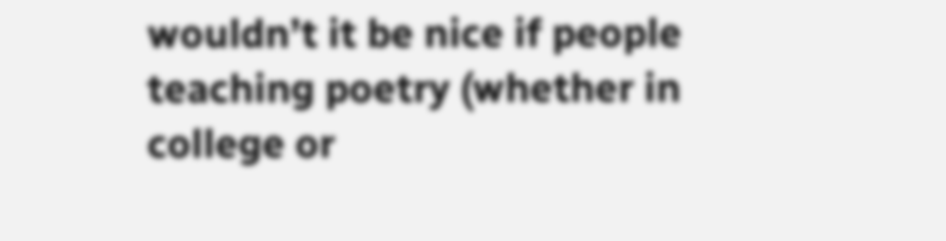wouldn’t it be nice if people teaching poetry (whether in college or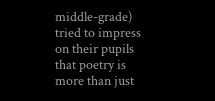middle-grade) tried to impress on their pupils that poetry is more than just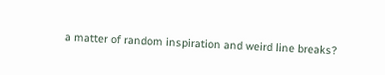a matter of random inspiration and weird line breaks?